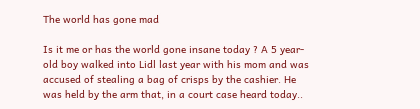The world has gone mad

Is it me or has the world gone insane today ? A 5 year-old boy walked into Lidl last year with his mom and was accused of stealing a bag of crisps by the cashier. He was held by the arm that, in a court case heard today..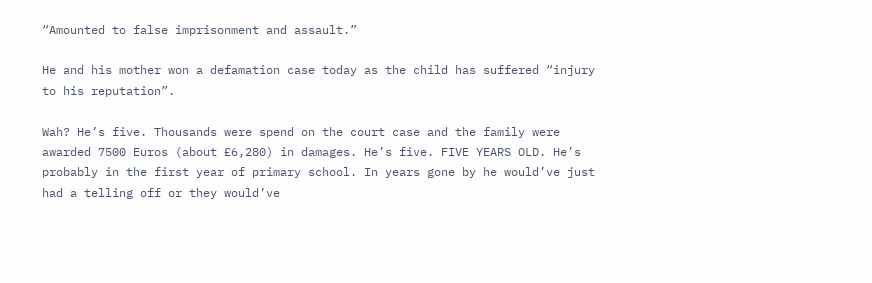“Amounted to false imprisonment and assault.”

He and his mother won a defamation case today as the child has suffered “injury to his reputation”.

Wah? He’s five. Thousands were spend on the court case and the family were awarded 7500 Euros (about £6,280) in damages. He’s five. FIVE YEARS OLD. He’s probably in the first year of primary school. In years gone by he would’ve just had a telling off or they would’ve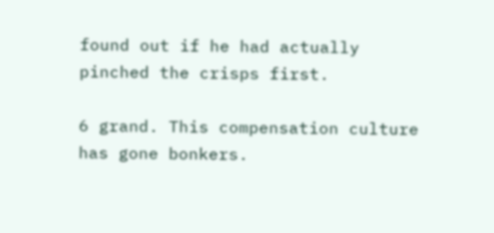found out if he had actually pinched the crisps first.

6 grand. This compensation culture has gone bonkers.